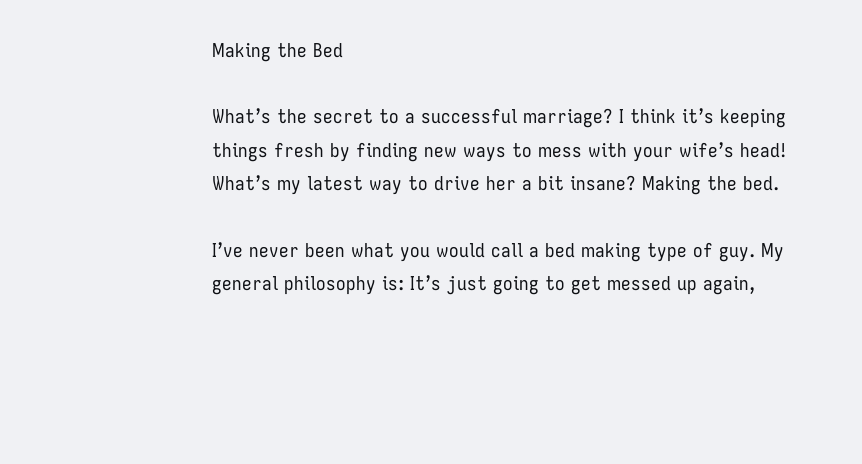Making the Bed

What’s the secret to a successful marriage? I think it’s keeping things fresh by finding new ways to mess with your wife’s head! What’s my latest way to drive her a bit insane? Making the bed.

I’ve never been what you would call a bed making type of guy. My general philosophy is: It’s just going to get messed up again,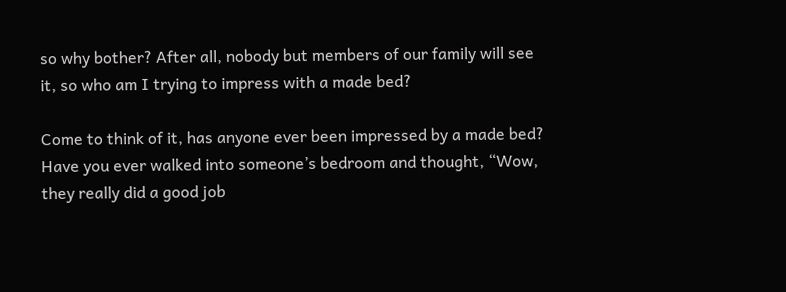so why bother? After all, nobody but members of our family will see it, so who am I trying to impress with a made bed?

Come to think of it, has anyone ever been impressed by a made bed? Have you ever walked into someone’s bedroom and thought, “Wow, they really did a good job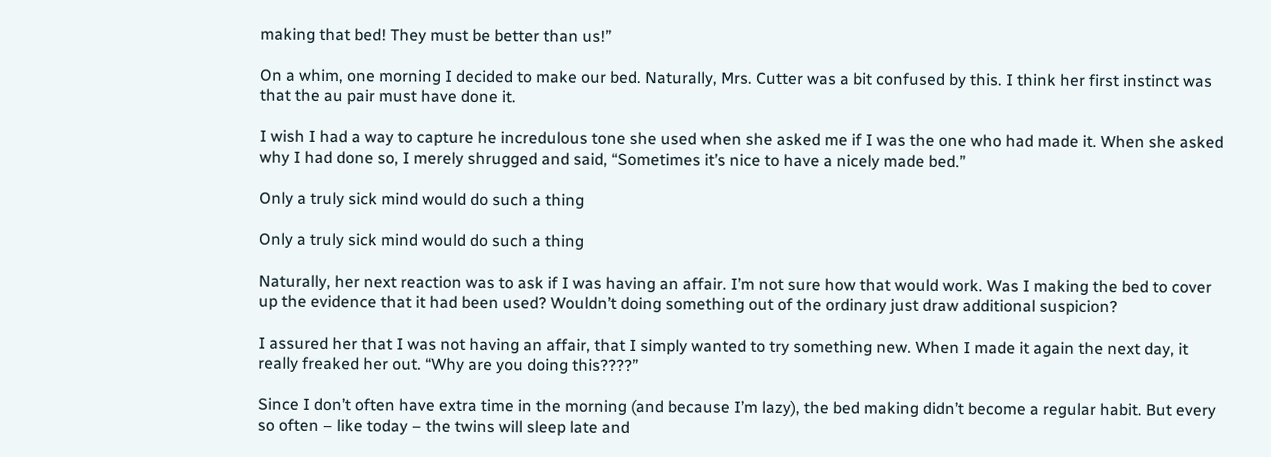making that bed! They must be better than us!”

On a whim, one morning I decided to make our bed. Naturally, Mrs. Cutter was a bit confused by this. I think her first instinct was that the au pair must have done it.

I wish I had a way to capture he incredulous tone she used when she asked me if I was the one who had made it. When she asked why I had done so, I merely shrugged and said, “Sometimes it’s nice to have a nicely made bed.”

Only a truly sick mind would do such a thing

Only a truly sick mind would do such a thing

Naturally, her next reaction was to ask if I was having an affair. I’m not sure how that would work. Was I making the bed to cover up the evidence that it had been used? Wouldn’t doing something out of the ordinary just draw additional suspicion?

I assured her that I was not having an affair, that I simply wanted to try something new. When I made it again the next day, it really freaked her out. “Why are you doing this????”

Since I don’t often have extra time in the morning (and because I’m lazy), the bed making didn’t become a regular habit. But every so often – like today – the twins will sleep late and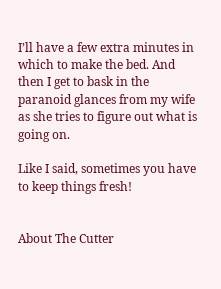I’ll have a few extra minutes in which to make the bed. And then I get to bask in the paranoid glances from my wife as she tries to figure out what is going on.

Like I said, sometimes you have to keep things fresh!


About The Cutter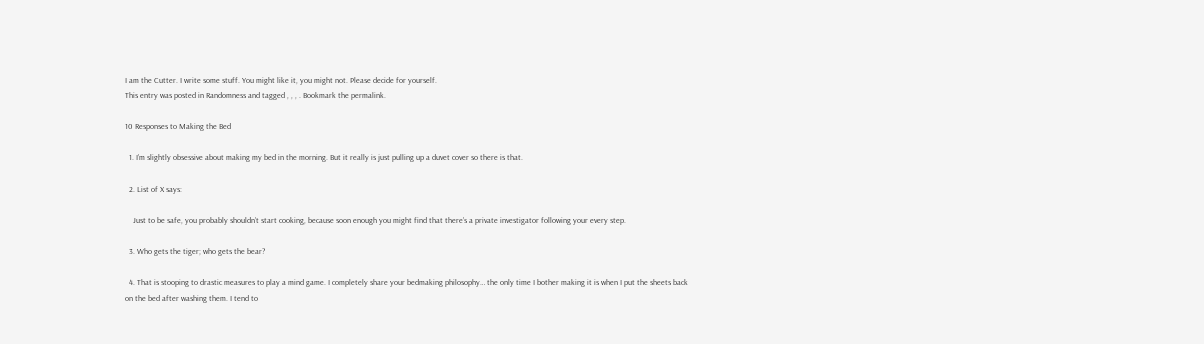I am the Cutter. I write some stuff. You might like it, you might not. Please decide for yourself.
This entry was posted in Randomness and tagged , , , . Bookmark the permalink.

10 Responses to Making the Bed

  1. I’m slightly obsessive about making my bed in the morning. But it really is just pulling up a duvet cover so there is that.

  2. List of X says:

    Just to be safe, you probably shouldn’t start cooking, because soon enough you might find that there’s a private investigator following your every step.

  3. Who gets the tiger; who gets the bear?

  4. That is stooping to drastic measures to play a mind game. I completely share your bedmaking philosophy… the only time I bother making it is when I put the sheets back on the bed after washing them. I tend to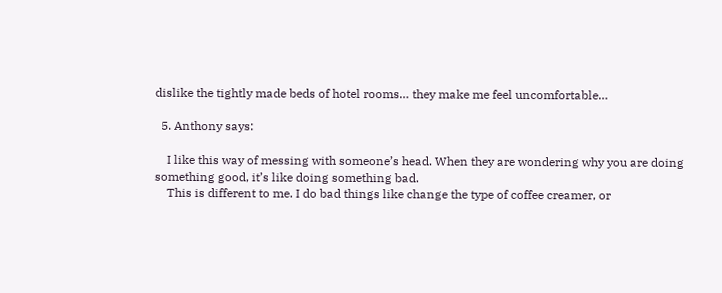dislike the tightly made beds of hotel rooms… they make me feel uncomfortable…

  5. Anthony says:

    I like this way of messing with someone’s head. When they are wondering why you are doing something good, it’s like doing something bad.
    This is different to me. I do bad things like change the type of coffee creamer, or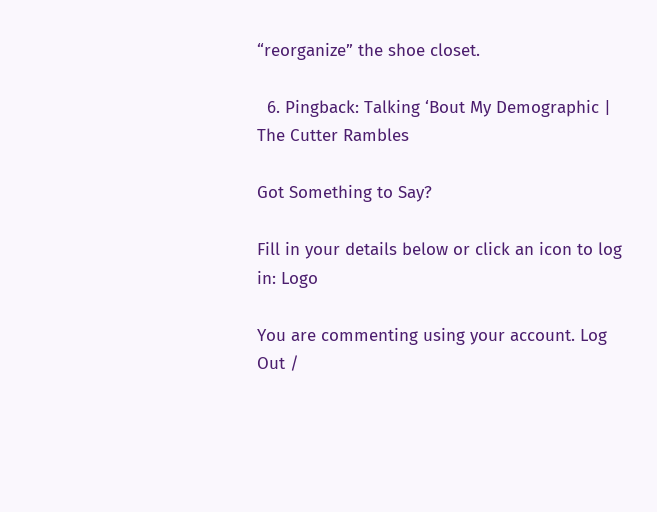“reorganize” the shoe closet.

  6. Pingback: Talking ‘Bout My Demographic | The Cutter Rambles

Got Something to Say?

Fill in your details below or click an icon to log in: Logo

You are commenting using your account. Log Out /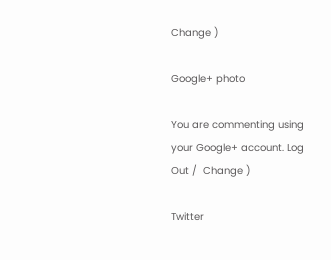Change )

Google+ photo

You are commenting using your Google+ account. Log Out /  Change )

Twitter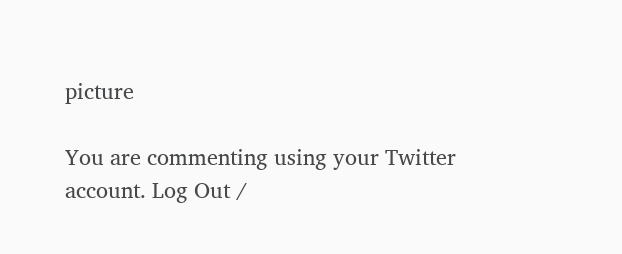picture

You are commenting using your Twitter account. Log Out /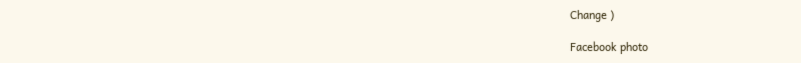Change )

Facebook photo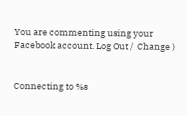You are commenting using your Facebook account. Log Out /  Change )


Connecting to %s